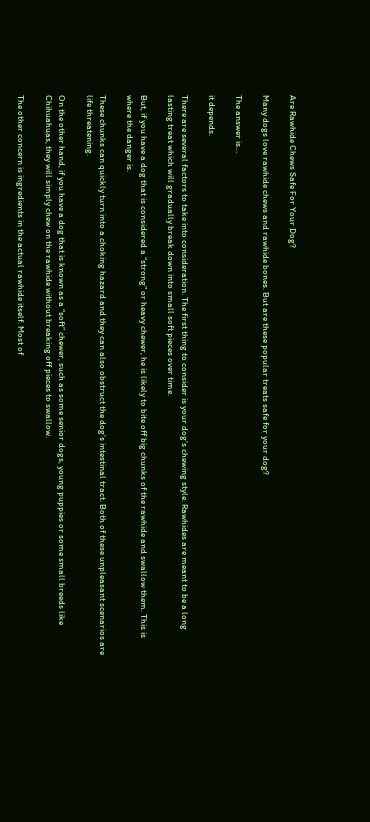Are Rawhide Chews Safe For Your Dog?

Many dogs love rawhide chews and rawhide bones. But are these popular treats safe for your dog?

The answer is…

it depends.

There are several factors to take into consideration. The first thing to consider is your dog’s chewing style. Rawhides are meant to be a long lasting treat which will gradually break down into small soft pieces over time.

But, if you have a dog that is considered a “strong” or heavy chewer, he is likely to bite off big chunks of the rawhide and swallow them. This is where the danger is.

These chunks can quickly turn into a choking hazard and they can also obstruct the dog’s intestinal tract. Both of these unpleasant scenarios are life threatening.

On the other hand, if you have a dog that is known as a “soft” chewer, such as some senior dogs, young puppies or some small breeds like Chihuahuas, they will simply chew on the rawhide without breaking off pieces to swallow.

The other concern is ingredients in the actual rawhide itself. Most of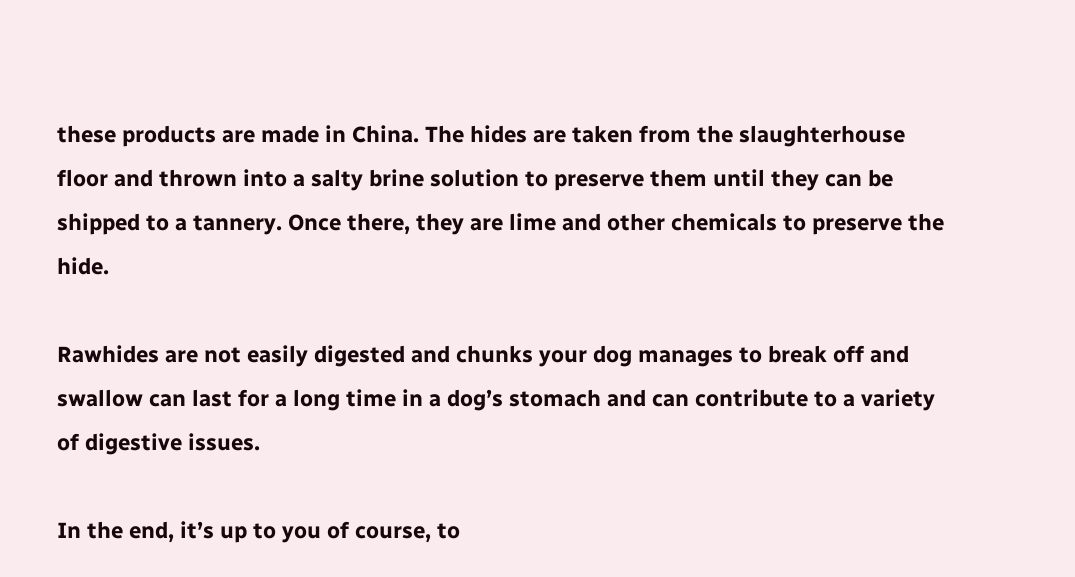these products are made in China. The hides are taken from the slaughterhouse floor and thrown into a salty brine solution to preserve them until they can be shipped to a tannery. Once there, they are lime and other chemicals to preserve the hide.

Rawhides are not easily digested and chunks your dog manages to break off and swallow can last for a long time in a dog’s stomach and can contribute to a variety of digestive issues.

In the end, it’s up to you of course, to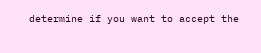determine if you want to accept the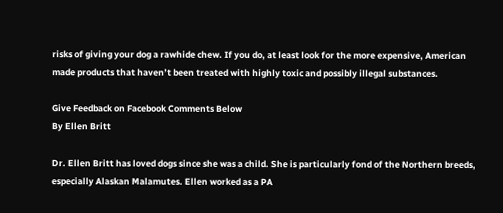risks of giving your dog a rawhide chew. If you do, at least look for the more expensive, American made products that haven’t been treated with highly toxic and possibly illegal substances.

Give Feedback on Facebook Comments Below
By Ellen Britt

Dr. Ellen Britt has loved dogs since she was a child. She is particularly fond of the Northern breeds, especially Alaskan Malamutes. Ellen worked as a PA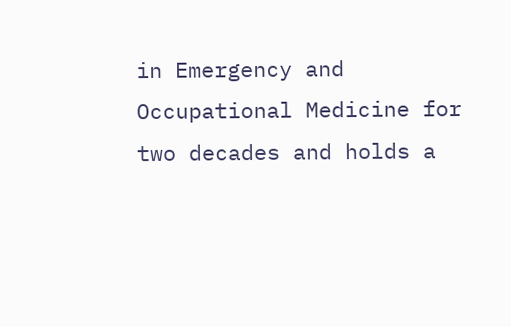in Emergency and Occupational Medicine for two decades and holds a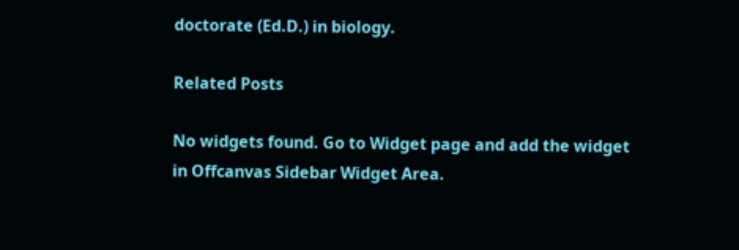doctorate (Ed.D.) in biology.

Related Posts

No widgets found. Go to Widget page and add the widget in Offcanvas Sidebar Widget Area.